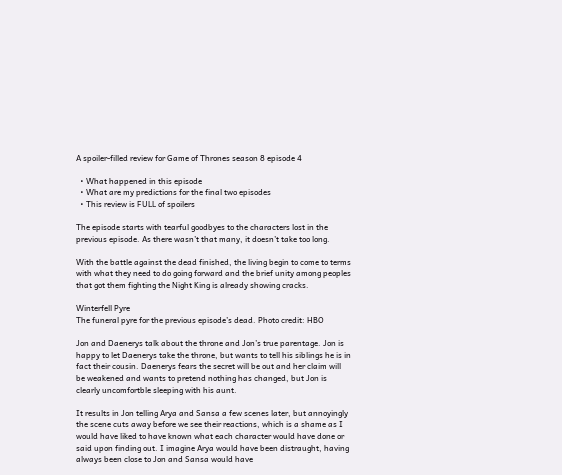A spoiler-filled review for Game of Thrones season 8 episode 4

  • What happened in this episode
  • What are my predictions for the final two episodes
  • This review is FULL of spoilers

The episode starts with tearful goodbyes to the characters lost in the previous episode. As there wasn’t that many, it doesn’t take too long.

With the battle against the dead finished, the living begin to come to terms with what they need to do going forward and the brief unity among peoples that got them fighting the Night King is already showing cracks.

Winterfell Pyre
The funeral pyre for the previous episode’s dead. Photo credit: HBO

Jon and Daenerys talk about the throne and Jon’s true parentage. Jon is happy to let Daenerys take the throne, but wants to tell his siblings he is in fact their cousin. Daenerys fears the secret will be out and her claim will be weakened and wants to pretend nothing has changed, but Jon is clearly uncomfortble sleeping with his aunt.

It results in Jon telling Arya and Sansa a few scenes later, but annoyingly the scene cuts away before we see their reactions, which is a shame as I would have liked to have known what each character would have done or said upon finding out. I imagine Arya would have been distraught, having always been close to Jon and Sansa would have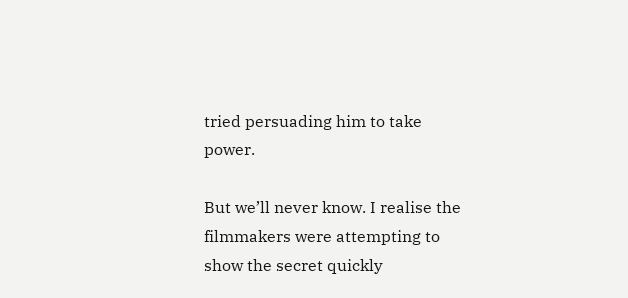tried persuading him to take power.

But we’ll never know. I realise the filmmakers were attempting to show the secret quickly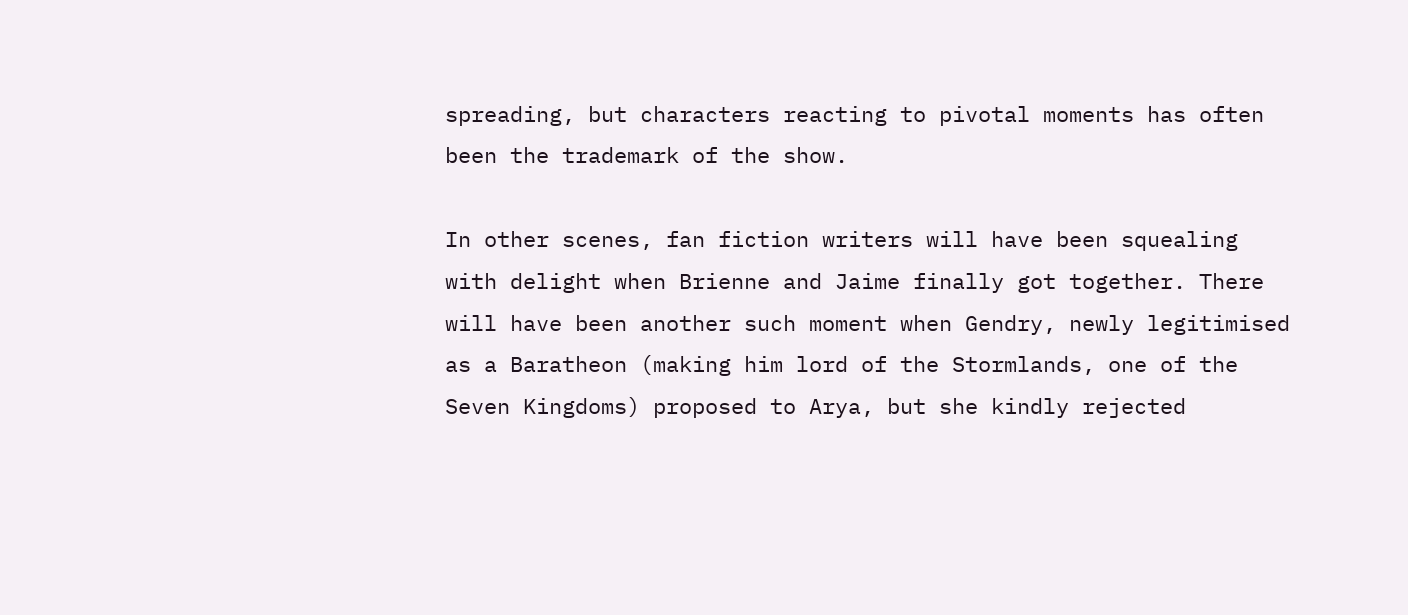spreading, but characters reacting to pivotal moments has often been the trademark of the show.

In other scenes, fan fiction writers will have been squealing with delight when Brienne and Jaime finally got together. There will have been another such moment when Gendry, newly legitimised as a Baratheon (making him lord of the Stormlands, one of the Seven Kingdoms) proposed to Arya, but she kindly rejected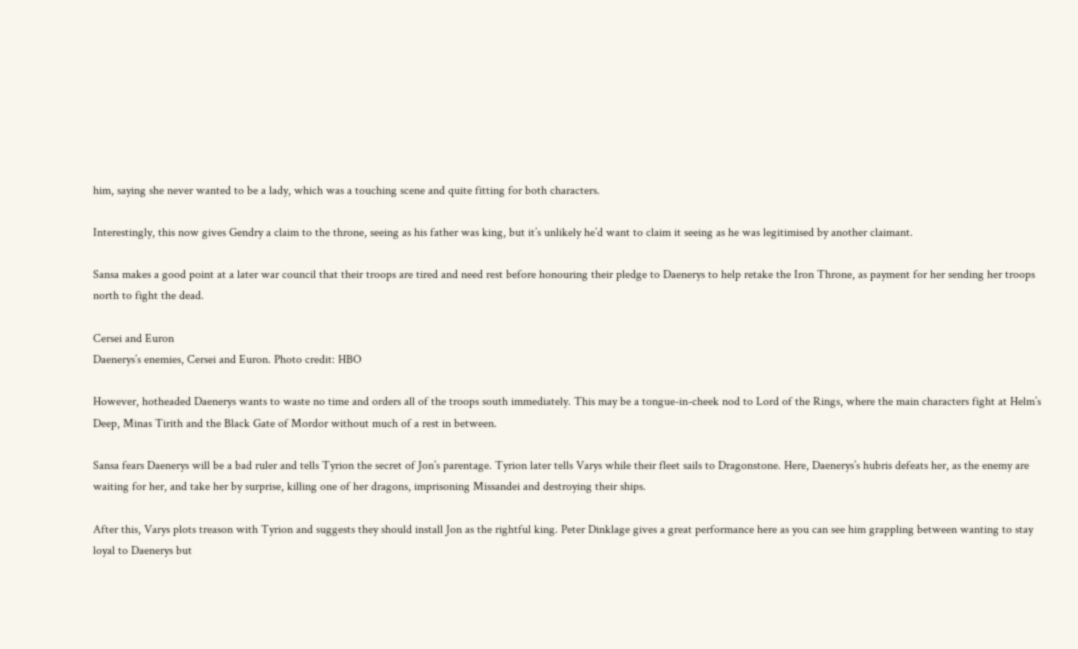him, saying she never wanted to be a lady, which was a touching scene and quite fitting for both characters.

Interestingly, this now gives Gendry a claim to the throne, seeing as his father was king, but it’s unlikely he’d want to claim it seeing as he was legitimised by another claimant.

Sansa makes a good point at a later war council that their troops are tired and need rest before honouring their pledge to Daenerys to help retake the Iron Throne, as payment for her sending her troops north to fight the dead.

Cersei and Euron
Daenerys’s enemies, Cersei and Euron. Photo credit: HBO

However, hotheaded Daenerys wants to waste no time and orders all of the troops south immediately. This may be a tongue-in-cheek nod to Lord of the Rings, where the main characters fight at Helm’s Deep, Minas Tirith and the Black Gate of Mordor without much of a rest in between.

Sansa fears Daenerys will be a bad ruler and tells Tyrion the secret of Jon’s parentage. Tyrion later tells Varys while their fleet sails to Dragonstone. Here, Daenerys’s hubris defeats her, as the enemy are waiting for her, and take her by surprise, killing one of her dragons, imprisoning Missandei and destroying their ships.

After this, Varys plots treason with Tyrion and suggests they should install Jon as the rightful king. Peter Dinklage gives a great performance here as you can see him grappling between wanting to stay loyal to Daenerys but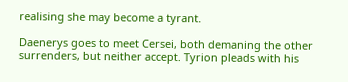realising she may become a tyrant.

Daenerys goes to meet Cersei, both demaning the other surrenders, but neither accept. Tyrion pleads with his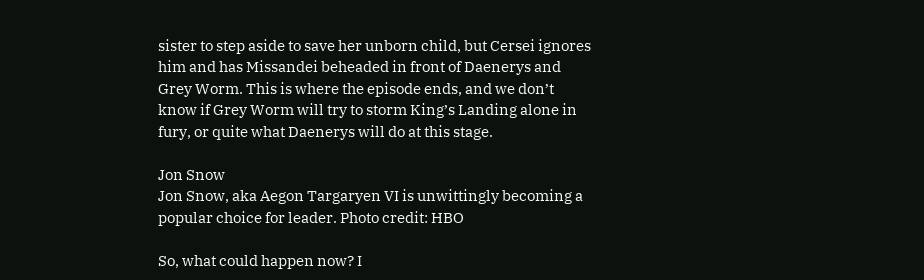sister to step aside to save her unborn child, but Cersei ignores him and has Missandei beheaded in front of Daenerys and Grey Worm. This is where the episode ends, and we don’t know if Grey Worm will try to storm King’s Landing alone in fury, or quite what Daenerys will do at this stage.

Jon Snow
Jon Snow, aka Aegon Targaryen VI is unwittingly becoming a popular choice for leader. Photo credit: HBO

So, what could happen now? I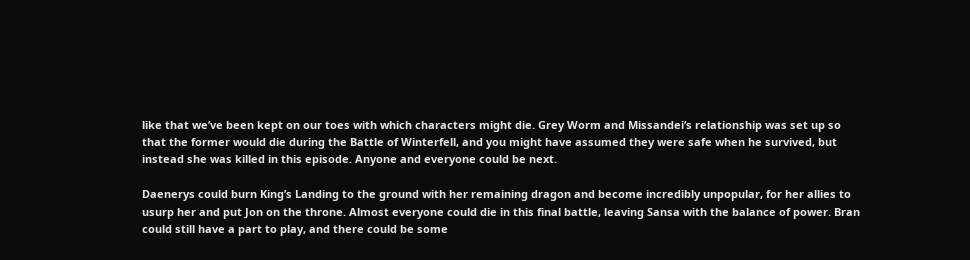like that we’ve been kept on our toes with which characters might die. Grey Worm and Missandei’s relationship was set up so that the former would die during the Battle of Winterfell, and you might have assumed they were safe when he survived, but instead she was killed in this episode. Anyone and everyone could be next.

Daenerys could burn King’s Landing to the ground with her remaining dragon and become incredibly unpopular, for her allies to usurp her and put Jon on the throne. Almost everyone could die in this final battle, leaving Sansa with the balance of power. Bran could still have a part to play, and there could be some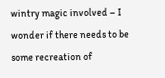wintry magic involved – I wonder if there needs to be some recreation of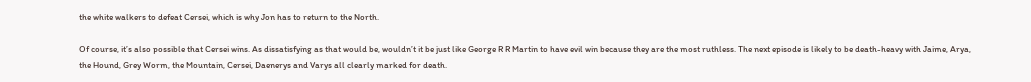the white walkers to defeat Cersei, which is why Jon has to return to the North.

Of course, it’s also possible that Cersei wins. As dissatisfying as that would be, wouldn’t it be just like George R R Martin to have evil win because they are the most ruthless. The next episode is likely to be death-heavy with Jaime, Arya, the Hound, Grey Worm, the Mountain, Cersei, Daenerys and Varys all clearly marked for death.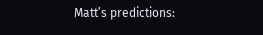Matt’s predictions: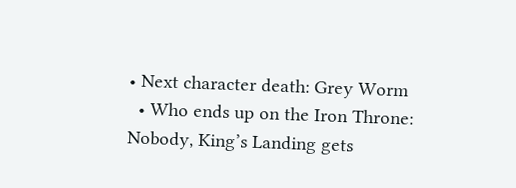• Next character death: Grey Worm
  • Who ends up on the Iron Throne: Nobody, King’s Landing gets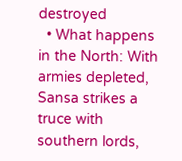destroyed
  • What happens in the North: With armies depleted, Sansa strikes a truce with southern lords,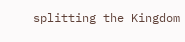splitting the Kingdom